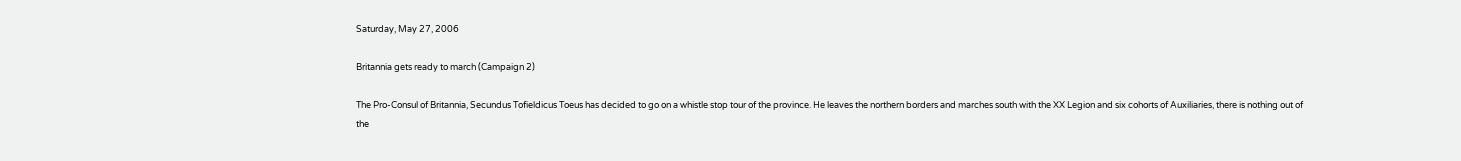Saturday, May 27, 2006

Britannia gets ready to march (Campaign 2)

The Pro-Consul of Britannia, Secundus Tofieldicus Toeus has decided to go on a whistle stop tour of the province. He leaves the northern borders and marches south with the XX Legion and six cohorts of Auxiliaries, there is nothing out of the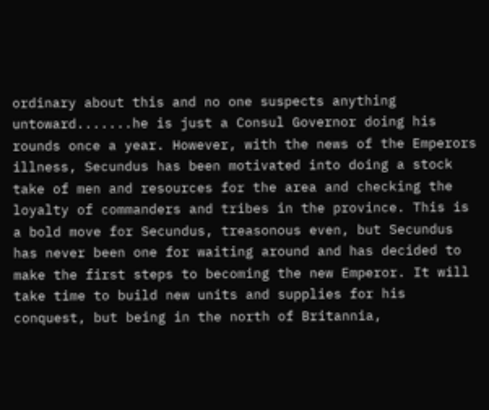ordinary about this and no one suspects anything untoward.......he is just a Consul Governor doing his rounds once a year. However, with the news of the Emperors illness, Secundus has been motivated into doing a stock take of men and resources for the area and checking the loyalty of commanders and tribes in the province. This is a bold move for Secundus, treasonous even, but Secundus has never been one for waiting around and has decided to make the first steps to becoming the new Emperor. It will take time to build new units and supplies for his conquest, but being in the north of Britannia,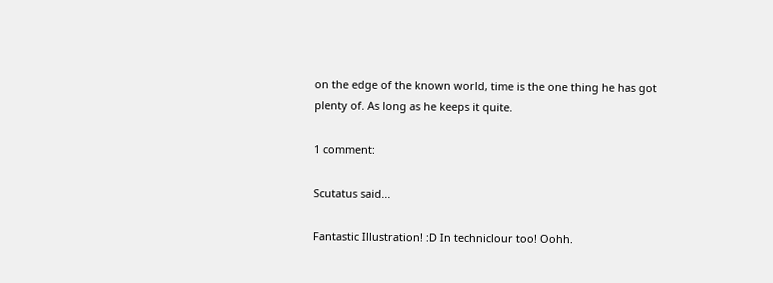on the edge of the known world, time is the one thing he has got plenty of. As long as he keeps it quite.

1 comment:

Scutatus said...

Fantastic Illustration! :D In techniclour too! Oohh.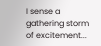I sense a gathering storm of excitement...